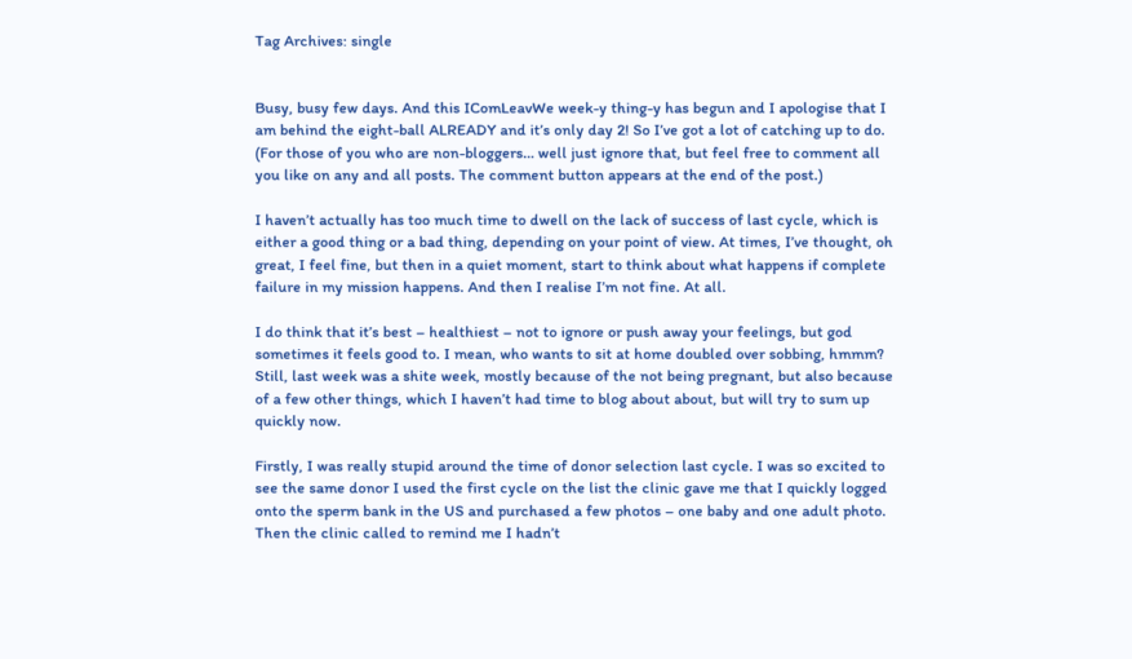Tag Archives: single


Busy, busy few days. And this IComLeavWe week-y thing-y has begun and I apologise that I am behind the eight-ball ALREADY and it’s only day 2! So I’ve got a lot of catching up to do. (For those of you who are non-bloggers… well just ignore that, but feel free to comment all you like on any and all posts. The comment button appears at the end of the post.)

I haven’t actually has too much time to dwell on the lack of success of last cycle, which is either a good thing or a bad thing, depending on your point of view. At times, I’ve thought, oh great, I feel fine, but then in a quiet moment, start to think about what happens if complete failure in my mission happens. And then I realise I’m not fine. At all.

I do think that it’s best – healthiest – not to ignore or push away your feelings, but god sometimes it feels good to. I mean, who wants to sit at home doubled over sobbing, hmmm? Still, last week was a shite week, mostly because of the not being pregnant, but also because of a few other things, which I haven’t had time to blog about about, but will try to sum up quickly now.

Firstly, I was really stupid around the time of donor selection last cycle. I was so excited to see the same donor I used the first cycle on the list the clinic gave me that I quickly logged onto the sperm bank in the US and purchased a few photos – one baby and one adult photo. Then the clinic called to remind me I hadn’t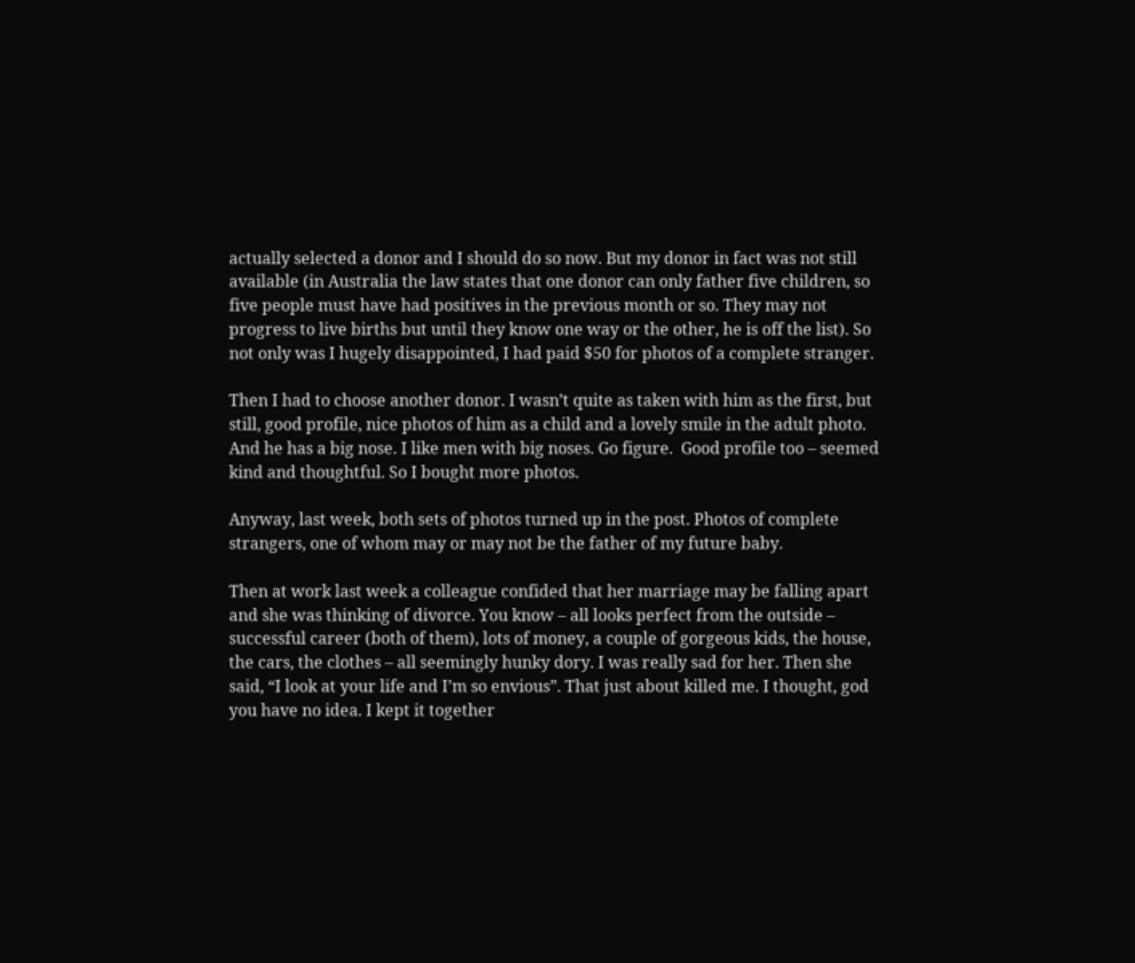actually selected a donor and I should do so now. But my donor in fact was not still available (in Australia the law states that one donor can only father five children, so five people must have had positives in the previous month or so. They may not progress to live births but until they know one way or the other, he is off the list). So not only was I hugely disappointed, I had paid $50 for photos of a complete stranger.

Then I had to choose another donor. I wasn’t quite as taken with him as the first, but still, good profile, nice photos of him as a child and a lovely smile in the adult photo. And he has a big nose. I like men with big noses. Go figure.  Good profile too – seemed kind and thoughtful. So I bought more photos.

Anyway, last week, both sets of photos turned up in the post. Photos of complete strangers, one of whom may or may not be the father of my future baby.

Then at work last week a colleague confided that her marriage may be falling apart and she was thinking of divorce. You know – all looks perfect from the outside – successful career (both of them), lots of money, a couple of gorgeous kids, the house, the cars, the clothes – all seemingly hunky dory. I was really sad for her. Then she said, “I look at your life and I’m so envious”. That just about killed me. I thought, god you have no idea. I kept it together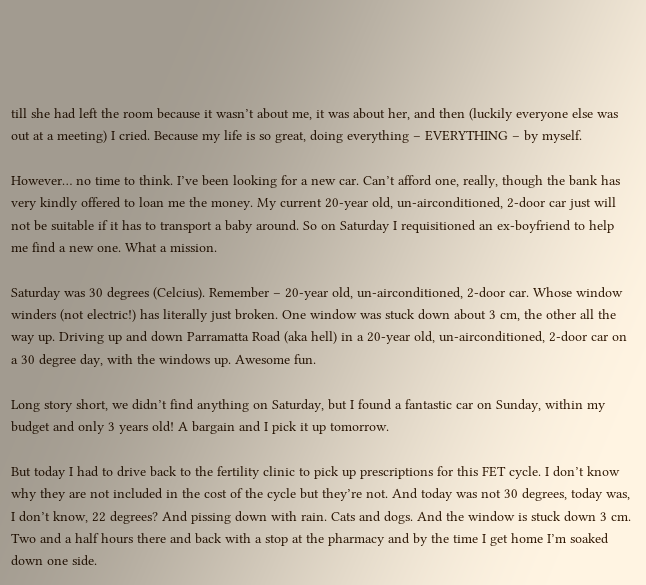till she had left the room because it wasn’t about me, it was about her, and then (luckily everyone else was out at a meeting) I cried. Because my life is so great, doing everything – EVERYTHING – by myself.

However… no time to think. I’ve been looking for a new car. Can’t afford one, really, though the bank has very kindly offered to loan me the money. My current 20-year old, un-airconditioned, 2-door car just will not be suitable if it has to transport a baby around. So on Saturday I requisitioned an ex-boyfriend to help me find a new one. What a mission.

Saturday was 30 degrees (Celcius). Remember – 20-year old, un-airconditioned, 2-door car. Whose window winders (not electric!) has literally just broken. One window was stuck down about 3 cm, the other all the way up. Driving up and down Parramatta Road (aka hell) in a 20-year old, un-airconditioned, 2-door car on a 30 degree day, with the windows up. Awesome fun.

Long story short, we didn’t find anything on Saturday, but I found a fantastic car on Sunday, within my budget and only 3 years old! A bargain and I pick it up tomorrow.

But today I had to drive back to the fertility clinic to pick up prescriptions for this FET cycle. I don’t know why they are not included in the cost of the cycle but they’re not. And today was not 30 degrees, today was, I don’t know, 22 degrees? And pissing down with rain. Cats and dogs. And the window is stuck down 3 cm. Two and a half hours there and back with a stop at the pharmacy and by the time I get home I’m soaked down one side.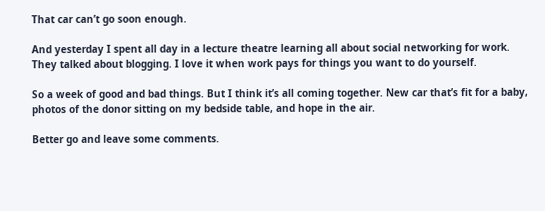That car can’t go soon enough.

And yesterday I spent all day in a lecture theatre learning all about social networking for work. They talked about blogging. I love it when work pays for things you want to do yourself.

So a week of good and bad things. But I think it’s all coming together. New car that’s fit for a baby, photos of the donor sitting on my bedside table, and hope in the air.

Better go and leave some comments.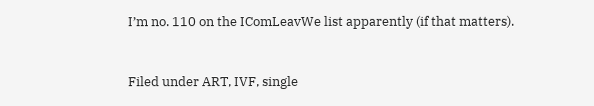I’m no. 110 on the IComLeavWe list apparently (if that matters).


Filed under ART, IVF, single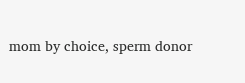mom by choice, sperm donor